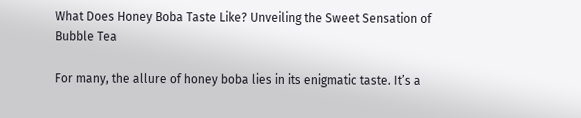What Does Honey Boba Taste Like? Unveiling the Sweet Sensation of Bubble Tea

For many, the allure of honey boba lies in its enigmatic taste. It’s a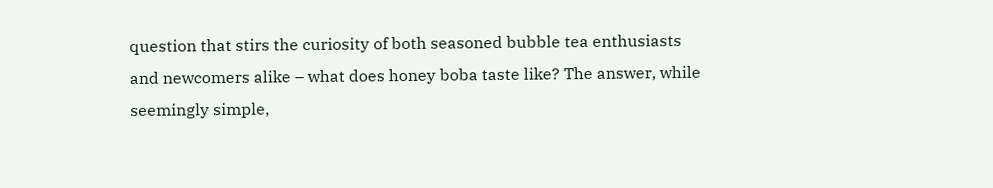question that stirs the curiosity of both seasoned bubble tea enthusiasts and newcomers alike – what does honey boba taste like? The answer, while seemingly simple,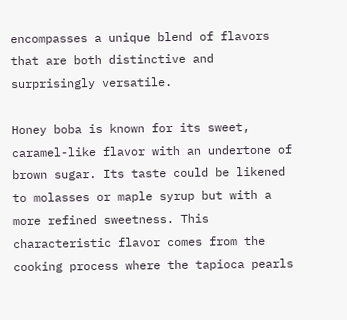encompasses a unique blend of flavors that are both distinctive and surprisingly versatile.

Honey boba is known for its sweet, caramel-like flavor with an undertone of brown sugar. Its taste could be likened to molasses or maple syrup but with a more refined sweetness. This characteristic flavor comes from the cooking process where the tapioca pearls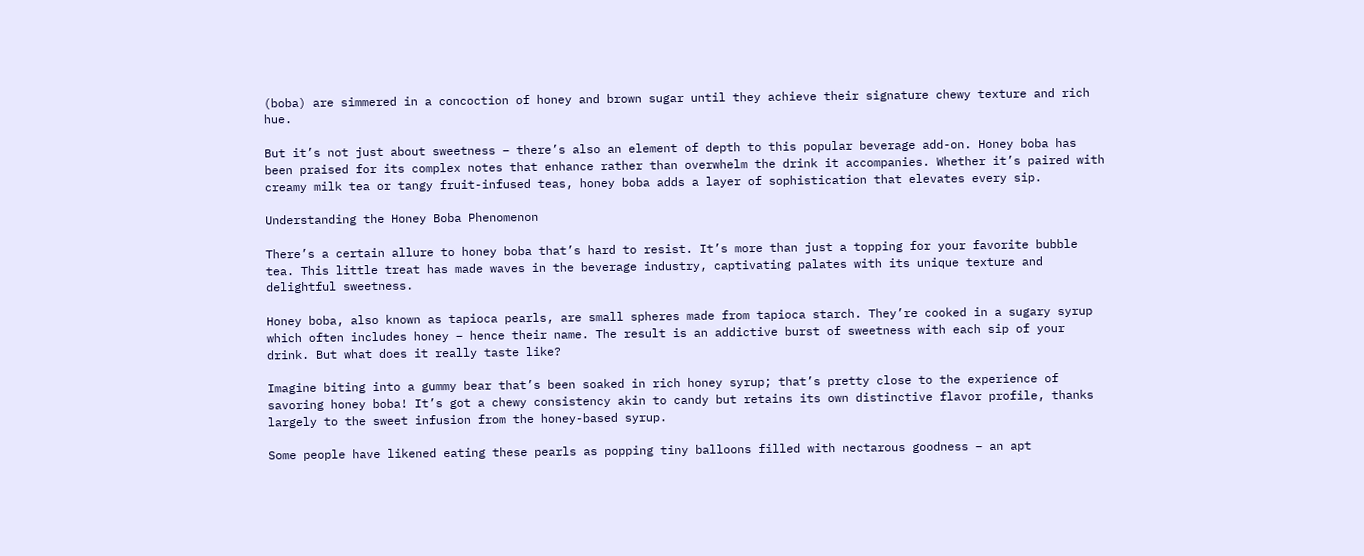(boba) are simmered in a concoction of honey and brown sugar until they achieve their signature chewy texture and rich hue.

But it’s not just about sweetness – there’s also an element of depth to this popular beverage add-on. Honey boba has been praised for its complex notes that enhance rather than overwhelm the drink it accompanies. Whether it’s paired with creamy milk tea or tangy fruit-infused teas, honey boba adds a layer of sophistication that elevates every sip.

Understanding the Honey Boba Phenomenon

There’s a certain allure to honey boba that’s hard to resist. It’s more than just a topping for your favorite bubble tea. This little treat has made waves in the beverage industry, captivating palates with its unique texture and delightful sweetness.

Honey boba, also known as tapioca pearls, are small spheres made from tapioca starch. They’re cooked in a sugary syrup which often includes honey – hence their name. The result is an addictive burst of sweetness with each sip of your drink. But what does it really taste like?

Imagine biting into a gummy bear that’s been soaked in rich honey syrup; that’s pretty close to the experience of savoring honey boba! It’s got a chewy consistency akin to candy but retains its own distinctive flavor profile, thanks largely to the sweet infusion from the honey-based syrup.

Some people have likened eating these pearls as popping tiny balloons filled with nectarous goodness – an apt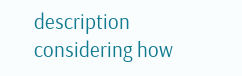description considering how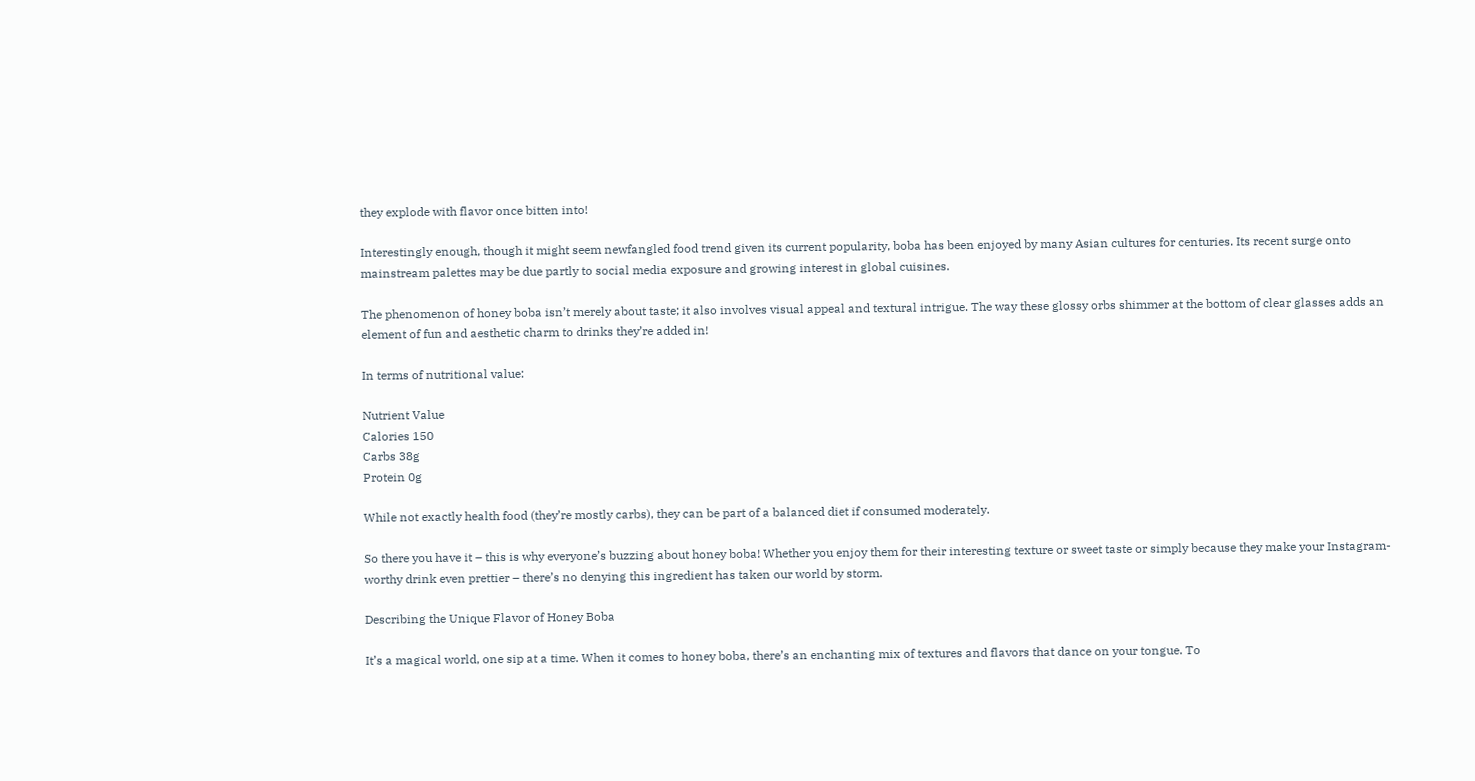they explode with flavor once bitten into!

Interestingly enough, though it might seem newfangled food trend given its current popularity, boba has been enjoyed by many Asian cultures for centuries. Its recent surge onto mainstream palettes may be due partly to social media exposure and growing interest in global cuisines.

The phenomenon of honey boba isn’t merely about taste; it also involves visual appeal and textural intrigue. The way these glossy orbs shimmer at the bottom of clear glasses adds an element of fun and aesthetic charm to drinks they’re added in!

In terms of nutritional value:

Nutrient Value
Calories 150
Carbs 38g
Protein 0g

While not exactly health food (they’re mostly carbs), they can be part of a balanced diet if consumed moderately.

So there you have it – this is why everyone’s buzzing about honey boba! Whether you enjoy them for their interesting texture or sweet taste or simply because they make your Instagram-worthy drink even prettier – there’s no denying this ingredient has taken our world by storm.

Describing the Unique Flavor of Honey Boba

It’s a magical world, one sip at a time. When it comes to honey boba, there’s an enchanting mix of textures and flavors that dance on your tongue. To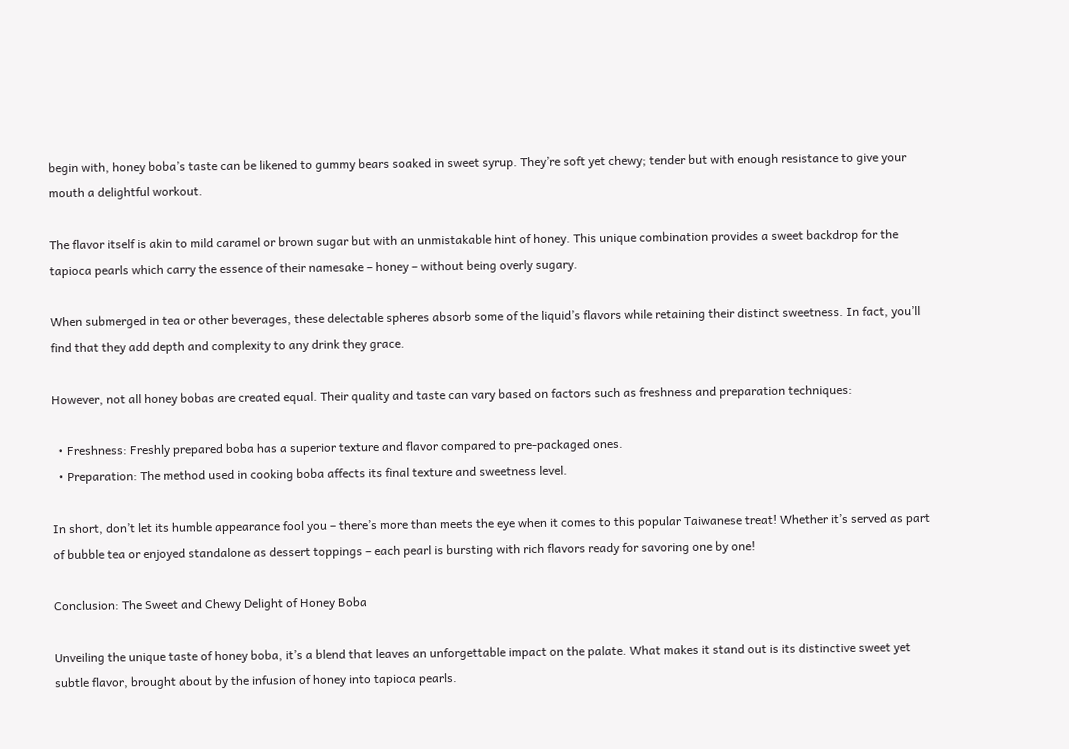begin with, honey boba’s taste can be likened to gummy bears soaked in sweet syrup. They’re soft yet chewy; tender but with enough resistance to give your mouth a delightful workout.

The flavor itself is akin to mild caramel or brown sugar but with an unmistakable hint of honey. This unique combination provides a sweet backdrop for the tapioca pearls which carry the essence of their namesake – honey – without being overly sugary.

When submerged in tea or other beverages, these delectable spheres absorb some of the liquid’s flavors while retaining their distinct sweetness. In fact, you’ll find that they add depth and complexity to any drink they grace.

However, not all honey bobas are created equal. Their quality and taste can vary based on factors such as freshness and preparation techniques:

  • Freshness: Freshly prepared boba has a superior texture and flavor compared to pre-packaged ones.
  • Preparation: The method used in cooking boba affects its final texture and sweetness level.

In short, don’t let its humble appearance fool you – there’s more than meets the eye when it comes to this popular Taiwanese treat! Whether it’s served as part of bubble tea or enjoyed standalone as dessert toppings – each pearl is bursting with rich flavors ready for savoring one by one!

Conclusion: The Sweet and Chewy Delight of Honey Boba

Unveiling the unique taste of honey boba, it’s a blend that leaves an unforgettable impact on the palate. What makes it stand out is its distinctive sweet yet subtle flavor, brought about by the infusion of honey into tapioca pearls.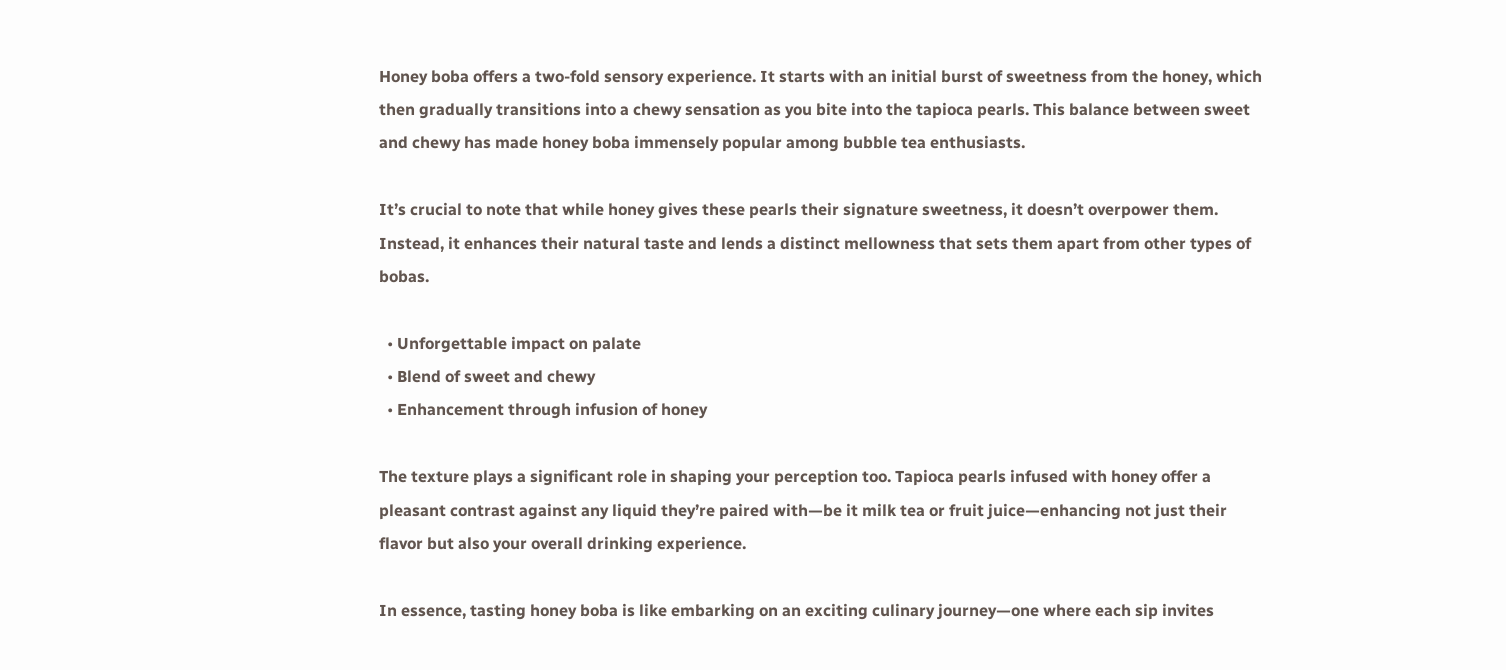Honey boba offers a two-fold sensory experience. It starts with an initial burst of sweetness from the honey, which then gradually transitions into a chewy sensation as you bite into the tapioca pearls. This balance between sweet and chewy has made honey boba immensely popular among bubble tea enthusiasts.

It’s crucial to note that while honey gives these pearls their signature sweetness, it doesn’t overpower them. Instead, it enhances their natural taste and lends a distinct mellowness that sets them apart from other types of bobas.

  • Unforgettable impact on palate
  • Blend of sweet and chewy
  • Enhancement through infusion of honey

The texture plays a significant role in shaping your perception too. Tapioca pearls infused with honey offer a pleasant contrast against any liquid they’re paired with—be it milk tea or fruit juice—enhancing not just their flavor but also your overall drinking experience.

In essence, tasting honey boba is like embarking on an exciting culinary journey—one where each sip invites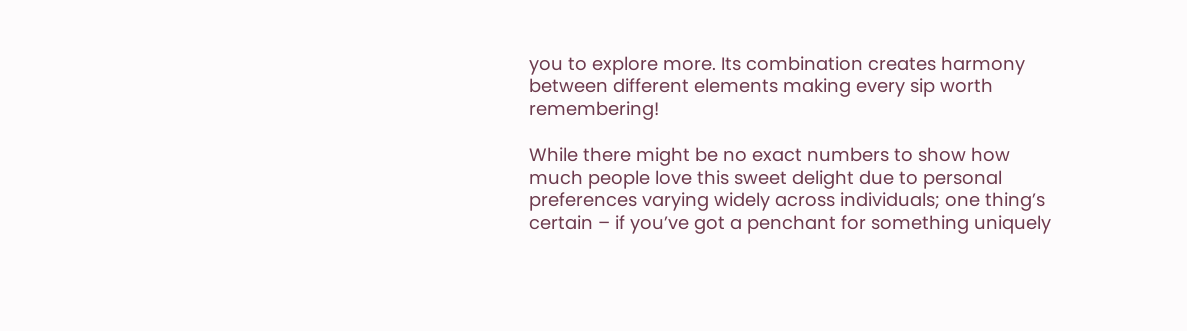you to explore more. Its combination creates harmony between different elements making every sip worth remembering!

While there might be no exact numbers to show how much people love this sweet delight due to personal preferences varying widely across individuals; one thing’s certain – if you’ve got a penchant for something uniquely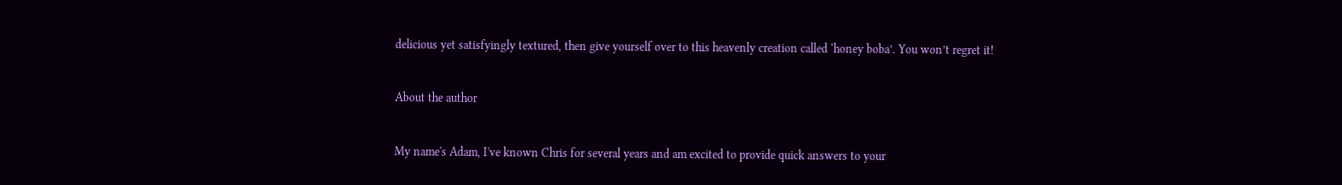delicious yet satisfyingly textured, then give yourself over to this heavenly creation called ‘honey boba’. You won’t regret it!

About the author

My name's Adam, I've known Chris for several years and am excited to provide quick answers to your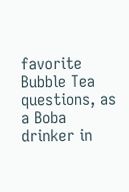favorite Bubble Tea questions, as a Boba drinker in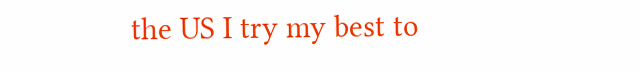the US I try my best to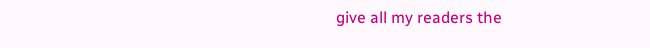give all my readers the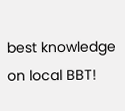best knowledge on local BBT!